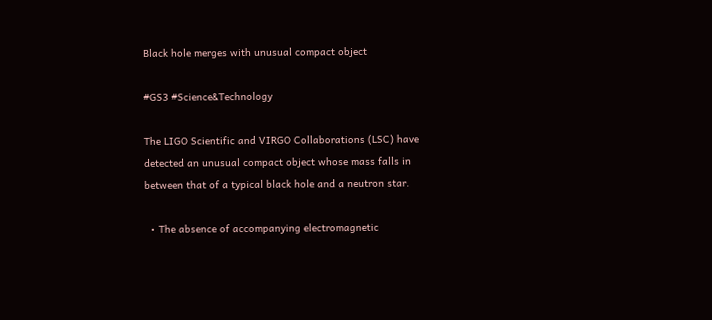Black hole merges with unusual compact object

#GS3 #Science&Technology

The LIGO Scientific and VIRGO Collaborations (LSC) have detected an unusual compact object whose mass falls in between that of a typical black hole and a neutron star.

  • The absence of accompanying electromagnetic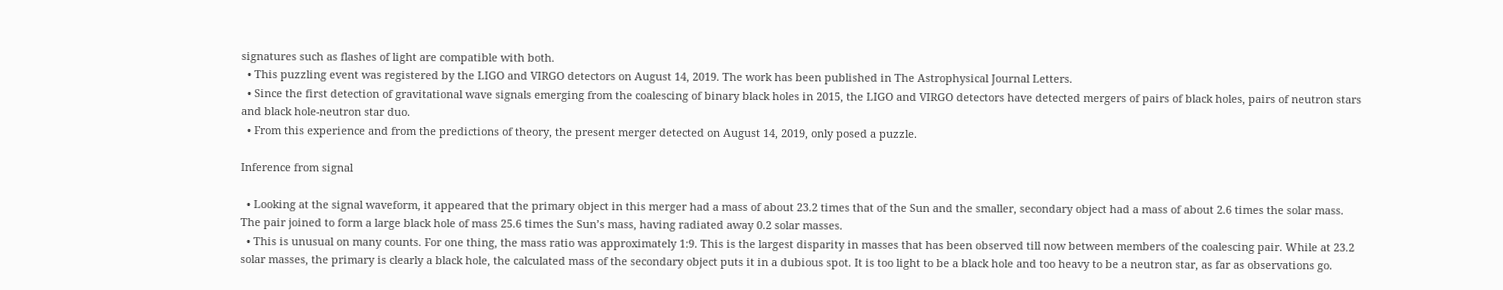signatures such as flashes of light are compatible with both.
  • This puzzling event was registered by the LIGO and VIRGO detectors on August 14, 2019. The work has been published in The Astrophysical Journal Letters.
  • Since the first detection of gravitational wave signals emerging from the coalescing of binary black holes in 2015, the LIGO and VIRGO detectors have detected mergers of pairs of black holes, pairs of neutron stars and black hole-neutron star duo.
  • From this experience and from the predictions of theory, the present merger detected on August 14, 2019, only posed a puzzle.

Inference from signal

  • Looking at the signal waveform, it appeared that the primary object in this merger had a mass of about 23.2 times that of the Sun and the smaller, secondary object had a mass of about 2.6 times the solar mass. The pair joined to form a large black hole of mass 25.6 times the Sun’s mass, having radiated away 0.2 solar masses.
  • This is unusual on many counts. For one thing, the mass ratio was approximately 1:9. This is the largest disparity in masses that has been observed till now between members of the coalescing pair. While at 23.2 solar masses, the primary is clearly a black hole, the calculated mass of the secondary object puts it in a dubious spot. It is too light to be a black hole and too heavy to be a neutron star, as far as observations go.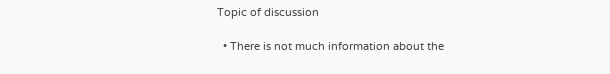Topic of discussion

  • There is not much information about the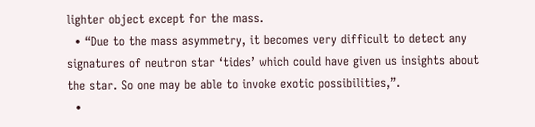lighter object except for the mass.
  • “Due to the mass asymmetry, it becomes very difficult to detect any signatures of neutron star ‘tides’ which could have given us insights about the star. So one may be able to invoke exotic possibilities,”.
  •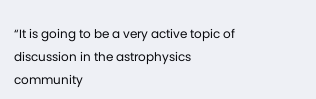“It is going to be a very active topic of discussion in the astrophysics community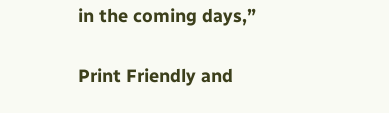in the coming days,”


Print Friendly and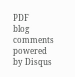PDF
blog comments powered by Disqus